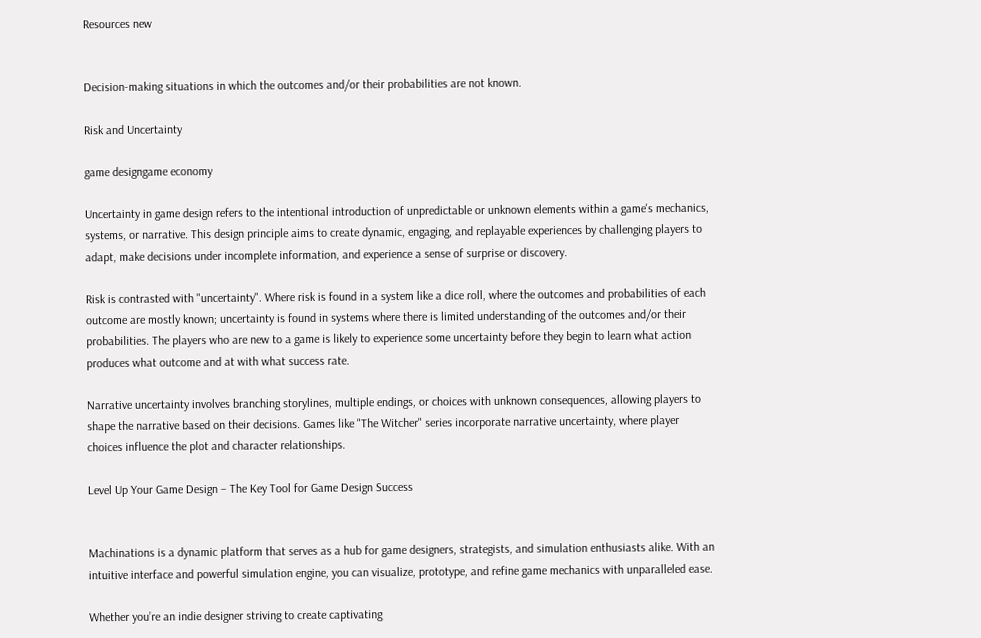Resources new


Decision-making situations in which the outcomes and/or their probabilities are not known.

Risk and Uncertainty

game designgame economy

Uncertainty in game design refers to the intentional introduction of unpredictable or unknown elements within a game's mechanics, systems, or narrative. This design principle aims to create dynamic, engaging, and replayable experiences by challenging players to adapt, make decisions under incomplete information, and experience a sense of surprise or discovery.

Risk is contrasted with "uncertainty". Where risk is found in a system like a dice roll, where the outcomes and probabilities of each outcome are mostly known; uncertainty is found in systems where there is limited understanding of the outcomes and/or their probabilities. The players who are new to a game is likely to experience some uncertainty before they begin to learn what action produces what outcome and at with what success rate.

Narrative uncertainty involves branching storylines, multiple endings, or choices with unknown consequences, allowing players to shape the narrative based on their decisions. Games like "The Witcher" series incorporate narrative uncertainty, where player choices influence the plot and character relationships.

Level Up Your Game Design – The Key Tool for Game Design Success


Machinations is a dynamic platform that serves as a hub for game designers, strategists, and simulation enthusiasts alike. With an intuitive interface and powerful simulation engine, you can visualize, prototype, and refine game mechanics with unparalleled ease.

Whether you’re an indie designer striving to create captivating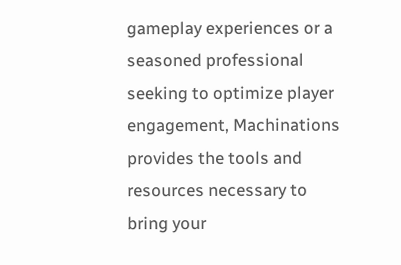gameplay experiences or a seasoned professional seeking to optimize player engagement, Machinations provides the tools and resources necessary to bring your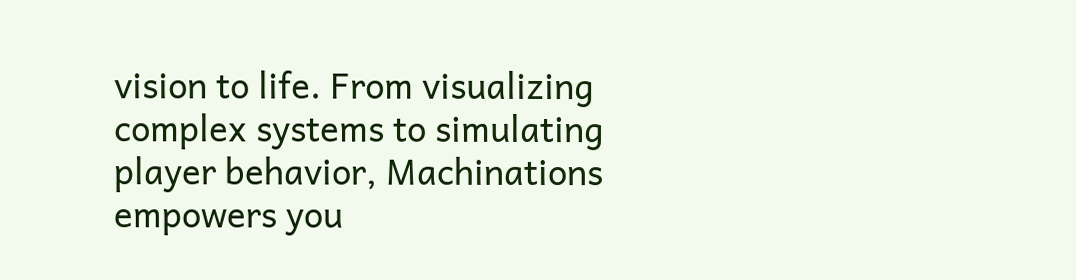vision to life. From visualizing complex systems to simulating player behavior, Machinations empowers you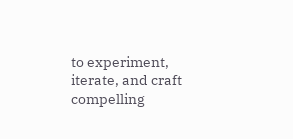to experiment, iterate, and craft compelling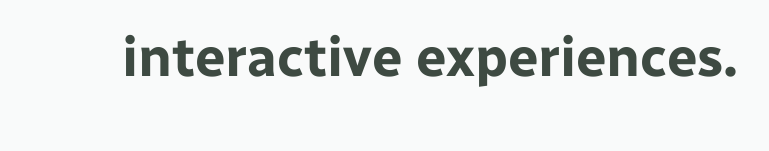interactive experiences.